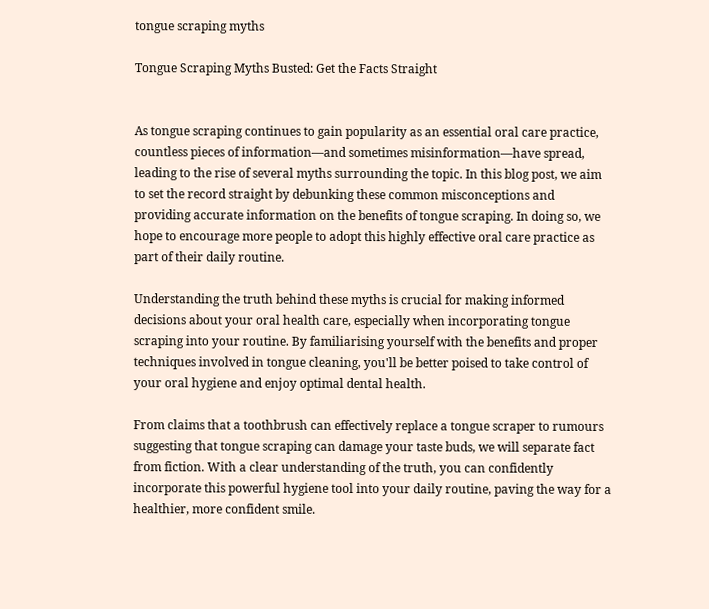tongue scraping myths

Tongue Scraping Myths Busted: Get the Facts Straight


As tongue scraping continues to gain popularity as an essential oral care practice, countless pieces of information—and sometimes misinformation—have spread, leading to the rise of several myths surrounding the topic. In this blog post, we aim to set the record straight by debunking these common misconceptions and providing accurate information on the benefits of tongue scraping. In doing so, we hope to encourage more people to adopt this highly effective oral care practice as part of their daily routine.

Understanding the truth behind these myths is crucial for making informed decisions about your oral health care, especially when incorporating tongue scraping into your routine. By familiarising yourself with the benefits and proper techniques involved in tongue cleaning, you'll be better poised to take control of your oral hygiene and enjoy optimal dental health.

From claims that a toothbrush can effectively replace a tongue scraper to rumours suggesting that tongue scraping can damage your taste buds, we will separate fact from fiction. With a clear understanding of the truth, you can confidently incorporate this powerful hygiene tool into your daily routine, paving the way for a healthier, more confident smile.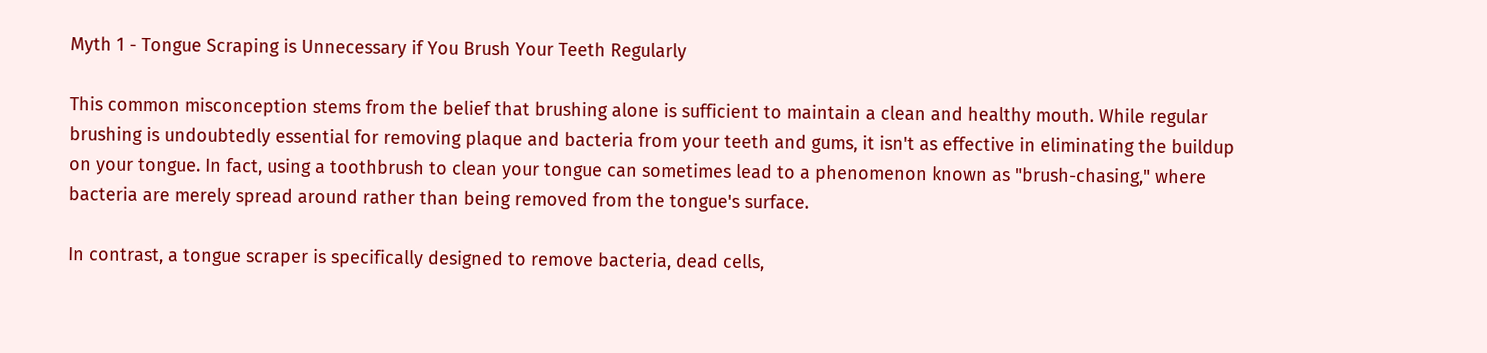Myth 1 - Tongue Scraping is Unnecessary if You Brush Your Teeth Regularly

This common misconception stems from the belief that brushing alone is sufficient to maintain a clean and healthy mouth. While regular brushing is undoubtedly essential for removing plaque and bacteria from your teeth and gums, it isn't as effective in eliminating the buildup on your tongue. In fact, using a toothbrush to clean your tongue can sometimes lead to a phenomenon known as "brush-chasing," where bacteria are merely spread around rather than being removed from the tongue's surface.

In contrast, a tongue scraper is specifically designed to remove bacteria, dead cells,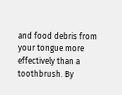and food debris from your tongue more effectively than a toothbrush. By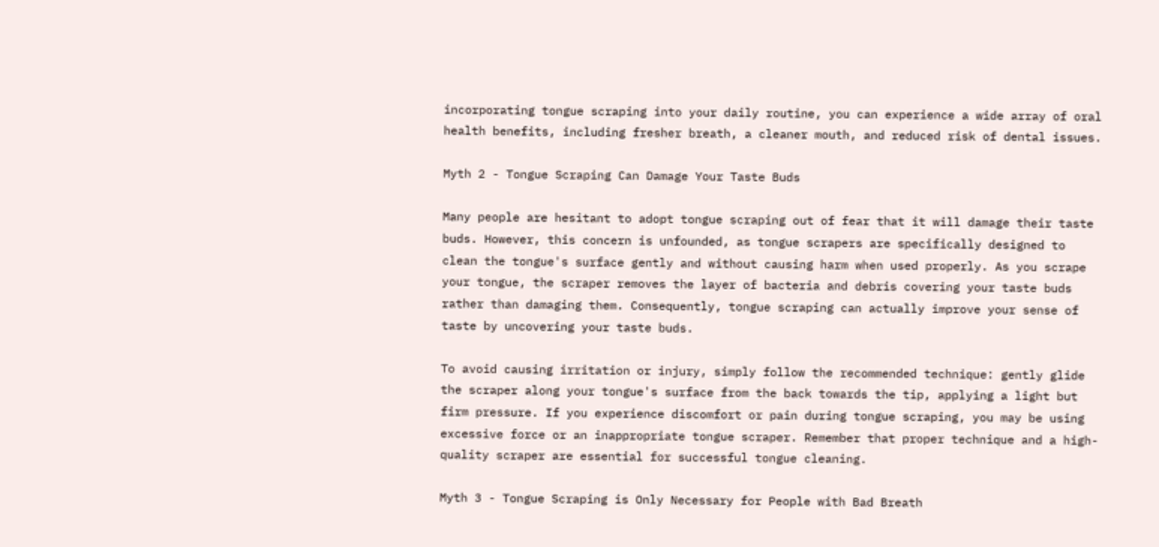incorporating tongue scraping into your daily routine, you can experience a wide array of oral health benefits, including fresher breath, a cleaner mouth, and reduced risk of dental issues.

Myth 2 - Tongue Scraping Can Damage Your Taste Buds

Many people are hesitant to adopt tongue scraping out of fear that it will damage their taste buds. However, this concern is unfounded, as tongue scrapers are specifically designed to clean the tongue's surface gently and without causing harm when used properly. As you scrape your tongue, the scraper removes the layer of bacteria and debris covering your taste buds rather than damaging them. Consequently, tongue scraping can actually improve your sense of taste by uncovering your taste buds.

To avoid causing irritation or injury, simply follow the recommended technique: gently glide the scraper along your tongue's surface from the back towards the tip, applying a light but firm pressure. If you experience discomfort or pain during tongue scraping, you may be using excessive force or an inappropriate tongue scraper. Remember that proper technique and a high-quality scraper are essential for successful tongue cleaning.

Myth 3 - Tongue Scraping is Only Necessary for People with Bad Breath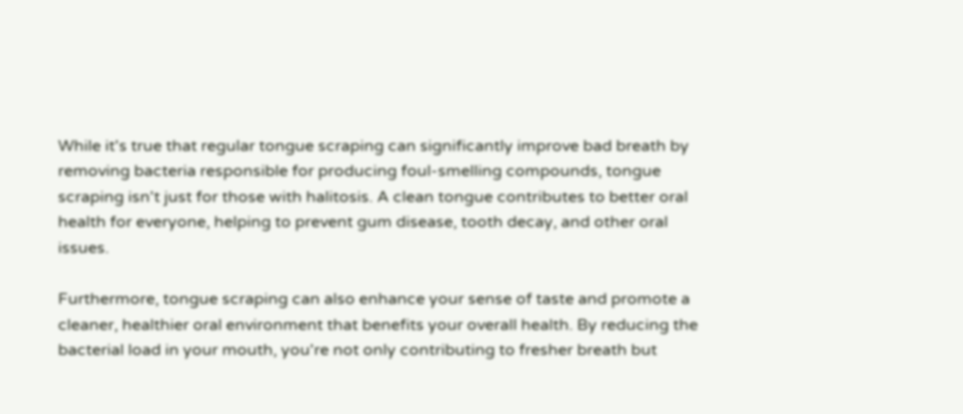While it's true that regular tongue scraping can significantly improve bad breath by removing bacteria responsible for producing foul-smelling compounds, tongue scraping isn't just for those with halitosis. A clean tongue contributes to better oral health for everyone, helping to prevent gum disease, tooth decay, and other oral issues.

Furthermore, tongue scraping can also enhance your sense of taste and promote a cleaner, healthier oral environment that benefits your overall health. By reducing the bacterial load in your mouth, you're not only contributing to fresher breath but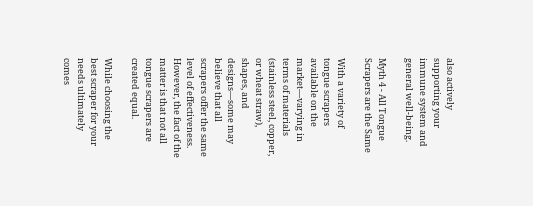also actively supporting your immune system and general well-being.

Myth 4 - All Tongue Scrapers are the Same

With a variety of tongue scrapers available on the market—varying in terms of materials (stainless steel, copper, or wheat straw), shapes, and designs—some may believe that all scrapers offer the same level of effectiveness. However, the fact of the matter is that not all tongue scrapers are created equal.

While choosing the best scraper for your needs ultimately comes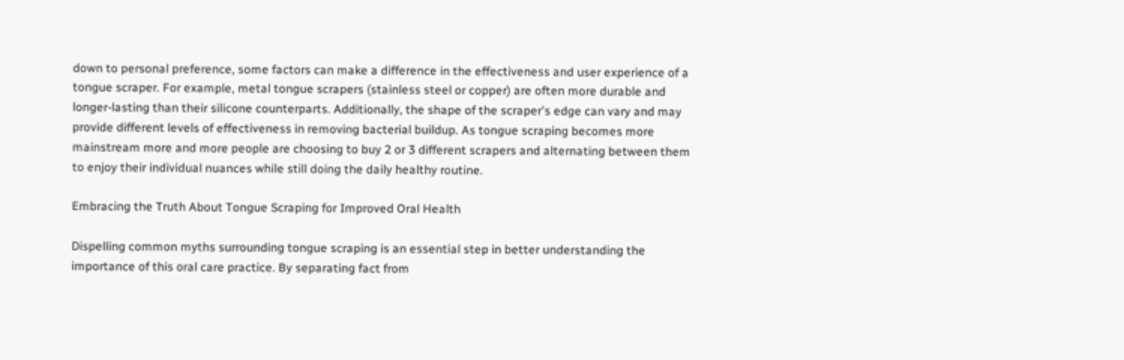down to personal preference, some factors can make a difference in the effectiveness and user experience of a tongue scraper. For example, metal tongue scrapers (stainless steel or copper) are often more durable and longer-lasting than their silicone counterparts. Additionally, the shape of the scraper's edge can vary and may provide different levels of effectiveness in removing bacterial buildup. As tongue scraping becomes more mainstream more and more people are choosing to buy 2 or 3 different scrapers and alternating between them to enjoy their individual nuances while still doing the daily healthy routine.

Embracing the Truth About Tongue Scraping for Improved Oral Health

Dispelling common myths surrounding tongue scraping is an essential step in better understanding the importance of this oral care practice. By separating fact from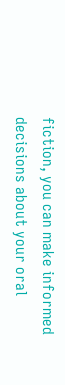fiction, you can make informed decisions about your oral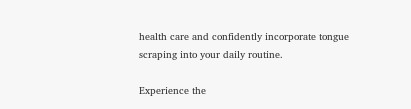health care and confidently incorporate tongue scraping into your daily routine.

Experience the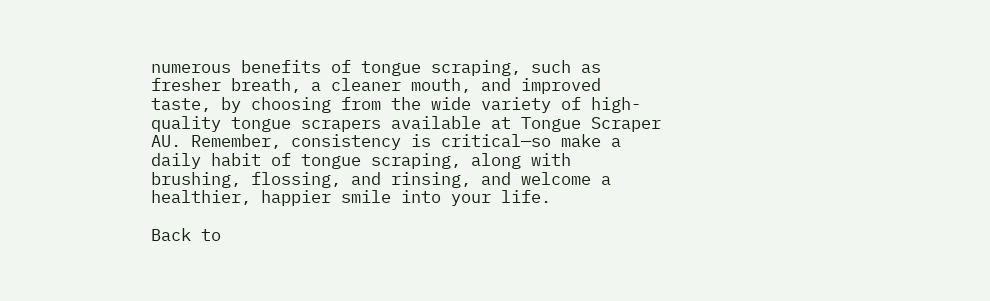numerous benefits of tongue scraping, such as fresher breath, a cleaner mouth, and improved taste, by choosing from the wide variety of high-quality tongue scrapers available at Tongue Scraper AU. Remember, consistency is critical—so make a daily habit of tongue scraping, along with brushing, flossing, and rinsing, and welcome a healthier, happier smile into your life.

Back to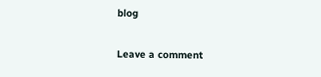blog

Leave a comment